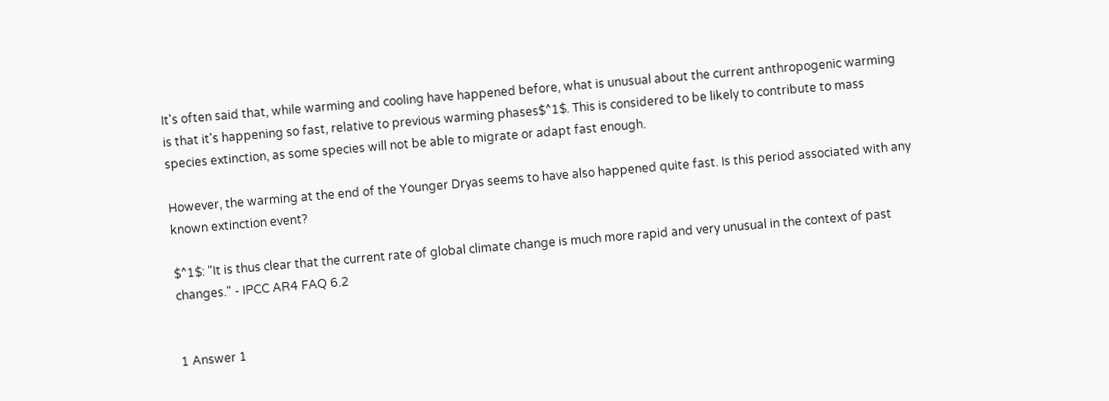It's often said that, while warming and cooling have happened before, what is unusual about the current anthropogenic warming is that it's happening so fast, relative to previous warming phases$^1$. This is considered to be likely to contribute to mass species extinction, as some species will not be able to migrate or adapt fast enough.

However, the warming at the end of the Younger Dryas seems to have also happened quite fast. Is this period associated with any known extinction event?

$^1$: "It is thus clear that the current rate of global climate change is much more rapid and very unusual in the context of past changes." - IPCC AR4 FAQ 6.2


1 Answer 1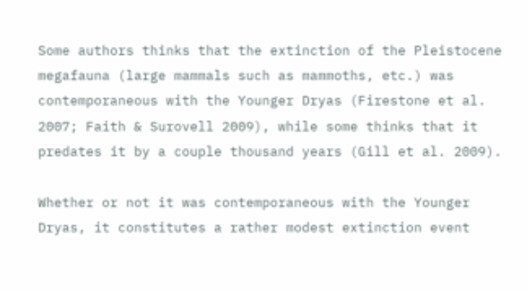Some authors thinks that the extinction of the Pleistocene megafauna (large mammals such as mammoths, etc.) was contemporaneous with the Younger Dryas (Firestone et al. 2007; Faith & Surovell 2009), while some thinks that it predates it by a couple thousand years (Gill et al. 2009).

Whether or not it was contemporaneous with the Younger Dryas, it constitutes a rather modest extinction event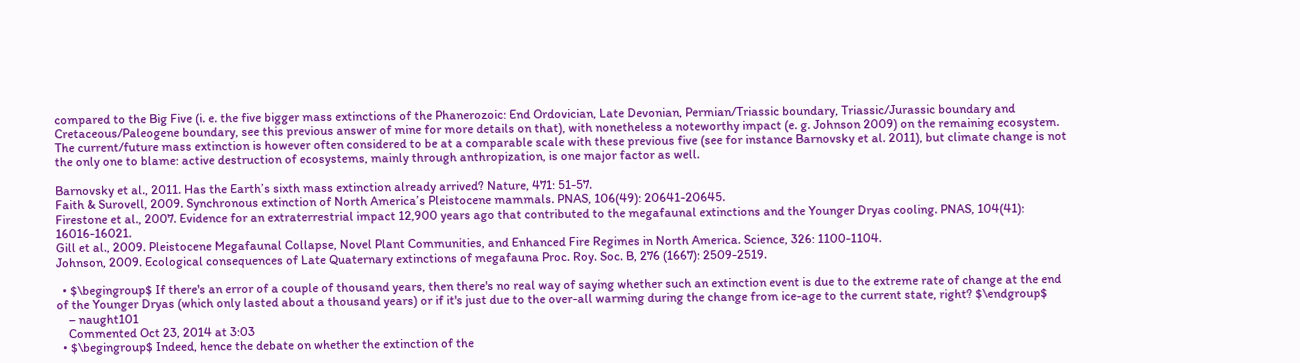compared to the Big Five (i. e. the five bigger mass extinctions of the Phanerozoic: End Ordovician, Late Devonian, Permian/Triassic boundary, Triassic/Jurassic boundary and Cretaceous/Paleogene boundary, see this previous answer of mine for more details on that), with nonetheless a noteworthy impact (e. g. Johnson 2009) on the remaining ecosystem. The current/future mass extinction is however often considered to be at a comparable scale with these previous five (see for instance Barnovsky et al. 2011), but climate change is not the only one to blame: active destruction of ecosystems, mainly through anthropization, is one major factor as well.

Barnovsky et al., 2011. Has the Earth’s sixth mass extinction already arrived? Nature, 471: 51-57.
Faith & Surovell, 2009. Synchronous extinction of North America’s Pleistocene mammals. PNAS, 106(49): 20641-20645.
Firestone et al., 2007. Evidence for an extraterrestrial impact 12,900 years ago that contributed to the megafaunal extinctions and the Younger Dryas cooling. PNAS, 104(41): 16016-16021.
Gill et al., 2009. Pleistocene Megafaunal Collapse, Novel Plant Communities, and Enhanced Fire Regimes in North America. Science, 326: 1100-1104.
Johnson, 2009. Ecological consequences of Late Quaternary extinctions of megafauna Proc. Roy. Soc. B, 276 (1667): 2509-2519.

  • $\begingroup$ If there's an error of a couple of thousand years, then there's no real way of saying whether such an extinction event is due to the extreme rate of change at the end of the Younger Dryas (which only lasted about a thousand years) or if it's just due to the over-all warming during the change from ice-age to the current state, right? $\endgroup$
    – naught101
    Commented Oct 23, 2014 at 3:03
  • $\begingroup$ Indeed, hence the debate on whether the extinction of the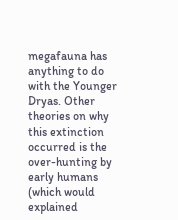megafauna has anything to do with the Younger Dryas. Other theories on why this extinction occurred is the over-hunting by early humans (which would explained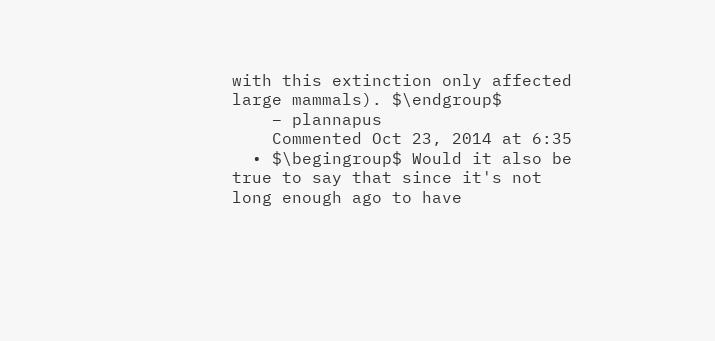with this extinction only affected large mammals). $\endgroup$
    – plannapus
    Commented Oct 23, 2014 at 6:35
  • $\begingroup$ Would it also be true to say that since it's not long enough ago to have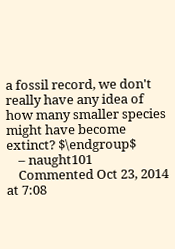a fossil record, we don't really have any idea of how many smaller species might have become extinct? $\endgroup$
    – naught101
    Commented Oct 23, 2014 at 7:08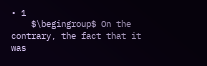• 1
    $\begingroup$ On the contrary, the fact that it was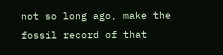not so long ago, make the fossil record of that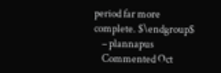period far more complete. $\endgroup$
    – plannapus
    Commented Oct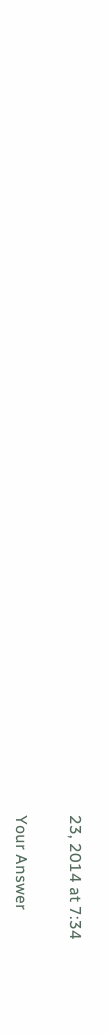23, 2014 at 7:34

Your Answer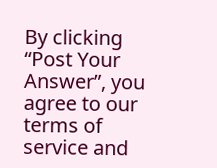By clicking “Post Your Answer”, you agree to our terms of service and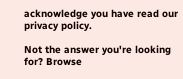acknowledge you have read our privacy policy.

Not the answer you're looking for? Browse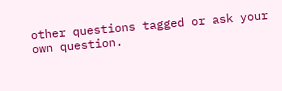other questions tagged or ask your own question.